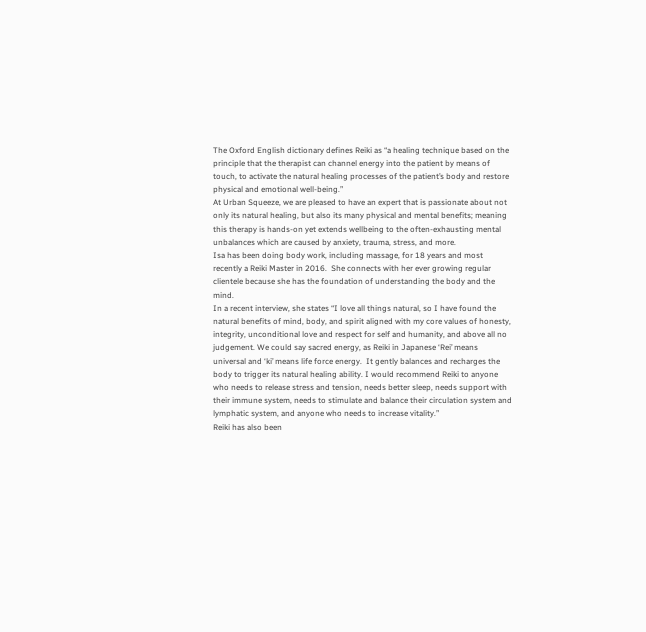The Oxford English dictionary defines Reiki as “a healing technique based on the principle that the therapist can channel energy into the patient by means of touch, to activate the natural healing processes of the patient’s body and restore physical and emotional well-being.”
At Urban Squeeze, we are pleased to have an expert that is passionate about not only its natural healing, but also its many physical and mental benefits; meaning this therapy is hands-on yet extends wellbeing to the often-exhausting mental unbalances which are caused by anxiety, trauma, stress, and more.
Isa has been doing body work, including massage, for 18 years and most recently a Reiki Master in 2016.  She connects with her ever growing regular clientele because she has the foundation of understanding the body and the mind.
In a recent interview, she states “I love all things natural, so I have found the natural benefits of mind, body, and spirit aligned with my core values of honesty, integrity, unconditional love and respect for self and humanity, and above all no judgement. We could say sacred energy, as Reiki in Japanese ‘Rei’ means universal and ‘ki’ means life force energy.  It gently balances and recharges the body to trigger its natural healing ability. I would recommend Reiki to anyone who needs to release stress and tension, needs better sleep, needs support with their immune system, needs to stimulate and balance their circulation system and lymphatic system, and anyone who needs to increase vitality.”
Reiki has also been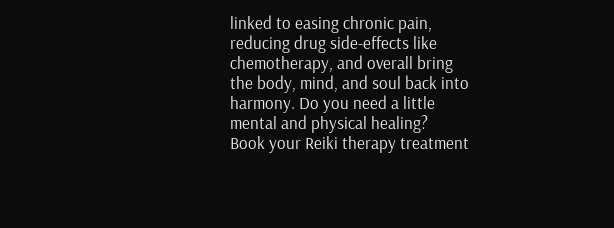linked to easing chronic pain, reducing drug side-effects like chemotherapy, and overall bring the body, mind, and soul back into harmony. Do you need a little mental and physical healing?
Book your Reiki therapy treatment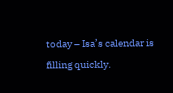today – Isa’s calendar is filling quickly.